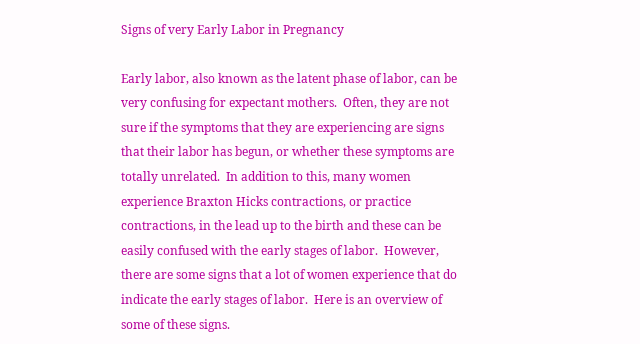Signs of very Early Labor in Pregnancy

Early labor, also known as the latent phase of labor, can be very confusing for expectant mothers.  Often, they are not sure if the symptoms that they are experiencing are signs that their labor has begun, or whether these symptoms are totally unrelated.  In addition to this, many women experience Braxton Hicks contractions, or practice contractions, in the lead up to the birth and these can be easily confused with the early stages of labor.  However, there are some signs that a lot of women experience that do indicate the early stages of labor.  Here is an overview of some of these signs.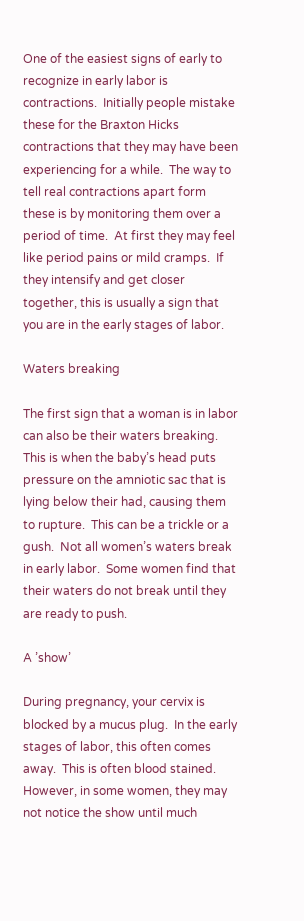One of the easiest signs of early to recognize in early labor is contractions.  Initially people mistake these for the Braxton Hicks contractions that they may have been experiencing for a while.  The way to tell real contractions apart form these is by monitoring them over a period of time.  At first they may feel like period pains or mild cramps.  If they intensify and get closer together, this is usually a sign that you are in the early stages of labor.

Waters breaking

The first sign that a woman is in labor can also be their waters breaking.  This is when the baby’s head puts pressure on the amniotic sac that is lying below their had, causing them to rupture.  This can be a trickle or a gush.  Not all women’s waters break in early labor.  Some women find that their waters do not break until they are ready to push.

A ’show’

During pregnancy, your cervix is blocked by a mucus plug.  In the early stages of labor, this often comes away.  This is often blood stained.  However, in some women, they may not notice the show until much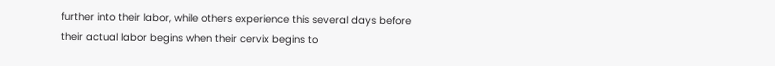further into their labor, while others experience this several days before their actual labor begins when their cervix begins to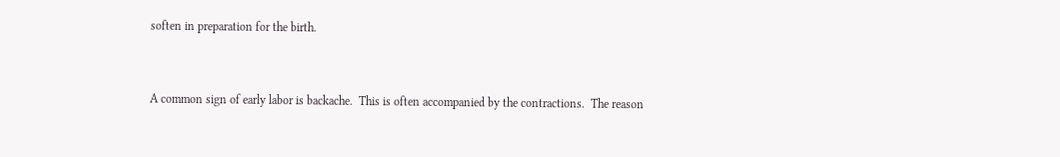soften in preparation for the birth.


A common sign of early labor is backache.  This is often accompanied by the contractions.  The reason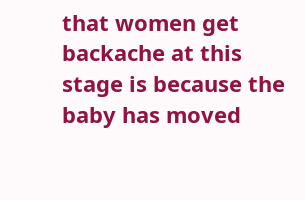that women get backache at this stage is because the baby has moved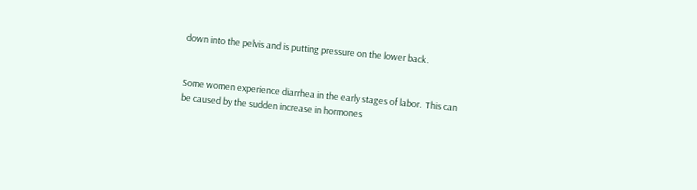down into the pelvis and is putting pressure on the lower back.


Some women experience diarrhea in the early stages of labor.  This can be caused by the sudden increase in hormones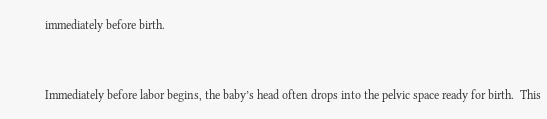immediately before birth.


Immediately before labor begins, the baby’s head often drops into the pelvic space ready for birth.  This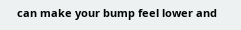can make your bump feel lower and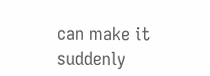can make it suddenly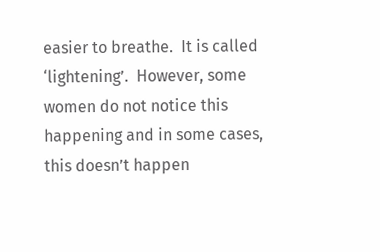easier to breathe.  It is called ‘lightening’.  However, some women do not notice this happening and in some cases, this doesn’t happen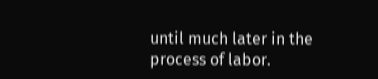until much later in the process of labor.